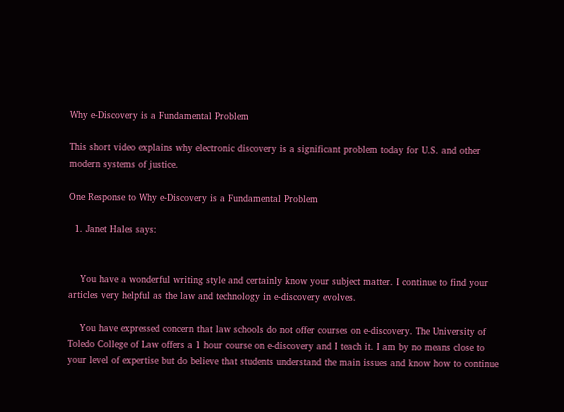Why e-Discovery is a Fundamental Problem

This short video explains why electronic discovery is a significant problem today for U.S. and other modern systems of justice.

One Response to Why e-Discovery is a Fundamental Problem

  1. Janet Hales says:


    You have a wonderful writing style and certainly know your subject matter. I continue to find your articles very helpful as the law and technology in e-discovery evolves.

    You have expressed concern that law schools do not offer courses on e-discovery. The University of Toledo College of Law offers a 1 hour course on e-discovery and I teach it. I am by no means close to your level of expertise but do believe that students understand the main issues and know how to continue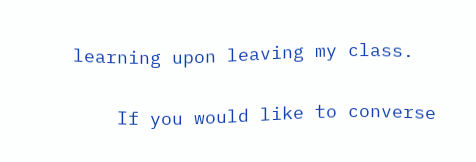learning upon leaving my class.

    If you would like to converse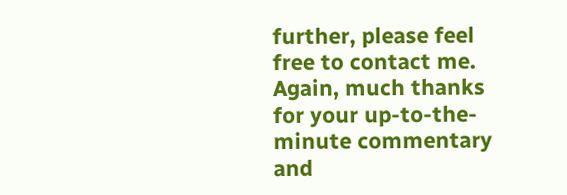further, please feel free to contact me. Again, much thanks for your up-to-the-minute commentary and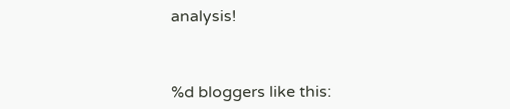analysis!



%d bloggers like this: